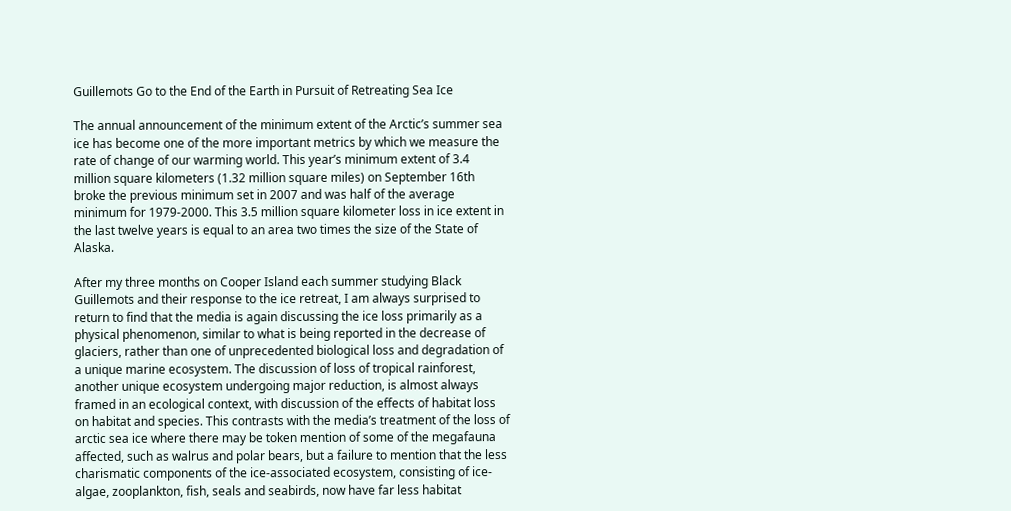Guillemots Go to the End of the Earth in Pursuit of Retreating Sea Ice

The annual announcement of the minimum extent of the Arctic’s summer sea ice has become one of the more important metrics by which we measure the rate of change of our warming world. This year’s minimum extent of 3.4 million square kilometers (1.32 million square miles) on September 16th broke the previous minimum set in 2007 and was half of the average minimum for 1979-2000. This 3.5 million square kilometer loss in ice extent in the last twelve years is equal to an area two times the size of the State of Alaska.

After my three months on Cooper Island each summer studying Black Guillemots and their response to the ice retreat, I am always surprised to return to find that the media is again discussing the ice loss primarily as a physical phenomenon, similar to what is being reported in the decrease of glaciers, rather than one of unprecedented biological loss and degradation of a unique marine ecosystem. The discussion of loss of tropical rainforest, another unique ecosystem undergoing major reduction, is almost always framed in an ecological context, with discussion of the effects of habitat loss on habitat and species. This contrasts with the media’s treatment of the loss of arctic sea ice where there may be token mention of some of the megafauna affected, such as walrus and polar bears, but a failure to mention that the less charismatic components of the ice-associated ecosystem, consisting of ice-algae, zooplankton, fish, seals and seabirds, now have far less habitat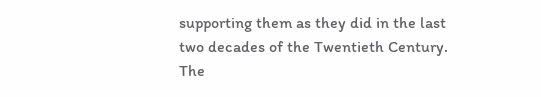supporting them as they did in the last two decades of the Twentieth Century. The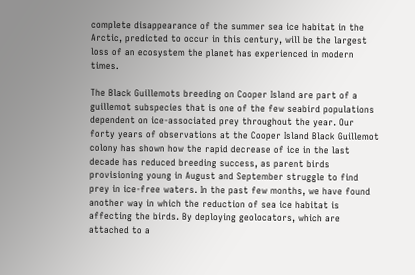complete disappearance of the summer sea ice habitat in the Arctic, predicted to occur in this century, will be the largest loss of an ecosystem the planet has experienced in modern times.

The Black Guillemots breeding on Cooper Island are part of a guillemot subspecies that is one of the few seabird populations dependent on ice-associated prey throughout the year. Our forty years of observations at the Cooper Island Black Guillemot colony has shown how the rapid decrease of ice in the last decade has reduced breeding success, as parent birds provisioning young in August and September struggle to find prey in ice-free waters. In the past few months, we have found another way in which the reduction of sea ice habitat is affecting the birds. By deploying geolocators, which are attached to a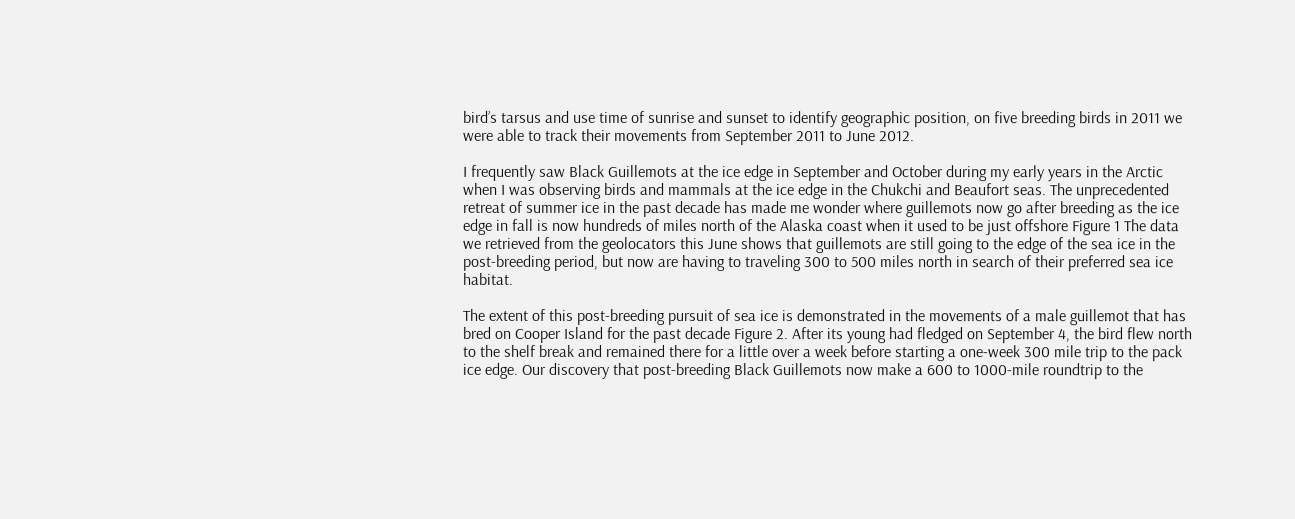bird’s tarsus and use time of sunrise and sunset to identify geographic position, on five breeding birds in 2011 we were able to track their movements from September 2011 to June 2012.

I frequently saw Black Guillemots at the ice edge in September and October during my early years in the Arctic when I was observing birds and mammals at the ice edge in the Chukchi and Beaufort seas. The unprecedented retreat of summer ice in the past decade has made me wonder where guillemots now go after breeding as the ice edge in fall is now hundreds of miles north of the Alaska coast when it used to be just offshore Figure 1 The data we retrieved from the geolocators this June shows that guillemots are still going to the edge of the sea ice in the post-breeding period, but now are having to traveling 300 to 500 miles north in search of their preferred sea ice habitat.

The extent of this post-breeding pursuit of sea ice is demonstrated in the movements of a male guillemot that has bred on Cooper Island for the past decade Figure 2. After its young had fledged on September 4, the bird flew north to the shelf break and remained there for a little over a week before starting a one-week 300 mile trip to the pack ice edge. Our discovery that post-breeding Black Guillemots now make a 600 to 1000-mile roundtrip to the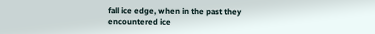fall ice edge, when in the past they encountered ice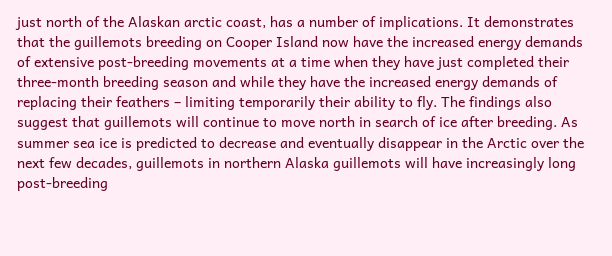just north of the Alaskan arctic coast, has a number of implications. It demonstrates that the guillemots breeding on Cooper Island now have the increased energy demands of extensive post-breeding movements at a time when they have just completed their three-month breeding season and while they have the increased energy demands of replacing their feathers – limiting temporarily their ability to fly. The findings also suggest that guillemots will continue to move north in search of ice after breeding. As summer sea ice is predicted to decrease and eventually disappear in the Arctic over the next few decades, guillemots in northern Alaska guillemots will have increasingly long post-breeding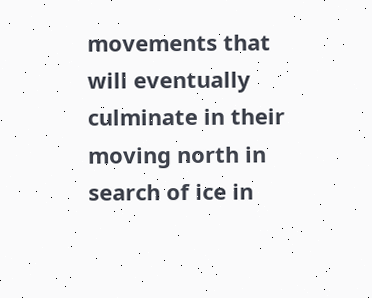movements that will eventually culminate in their moving north in search of ice in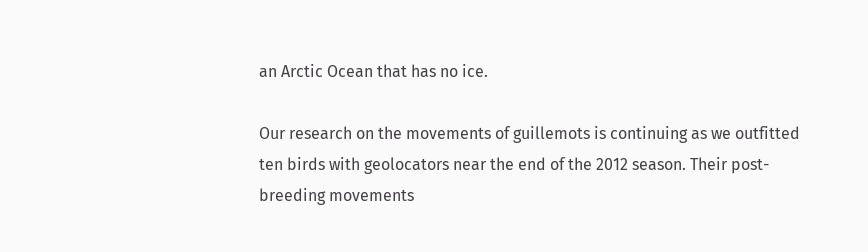an Arctic Ocean that has no ice.

Our research on the movements of guillemots is continuing as we outfitted ten birds with geolocators near the end of the 2012 season. Their post-breeding movements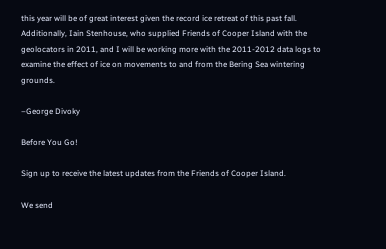this year will be of great interest given the record ice retreat of this past fall. Additionally, Iain Stenhouse, who supplied Friends of Cooper Island with the geolocators in 2011, and I will be working more with the 2011-2012 data logs to examine the effect of ice on movements to and from the Bering Sea wintering grounds.

–George Divoky

Before You Go!

Sign up to receive the latest updates from the Friends of Cooper Island.

We send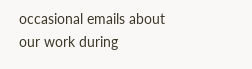occasional emails about our work during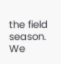the field season. We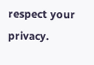respect your privacy.